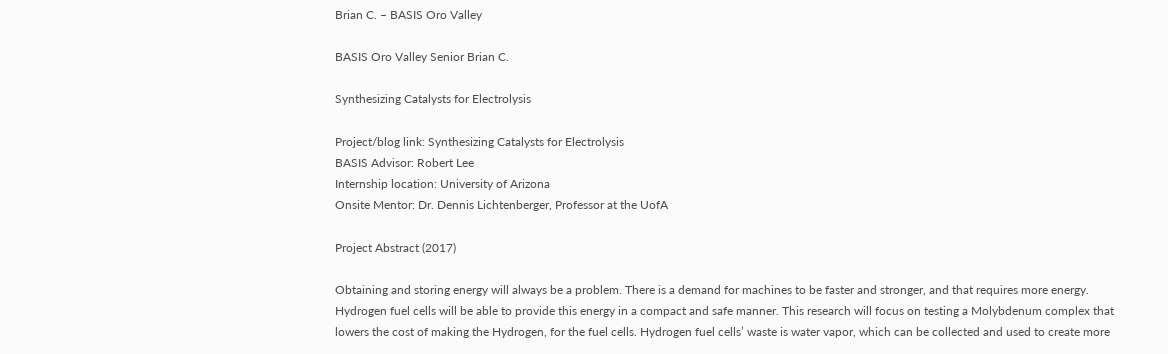Brian C. – BASIS Oro Valley

BASIS Oro Valley Senior Brian C.

Synthesizing Catalysts for Electrolysis

Project/blog link: Synthesizing Catalysts for Electrolysis
BASIS Advisor: Robert Lee
Internship location: University of Arizona
Onsite Mentor: Dr. Dennis Lichtenberger, Professor at the UofA

Project Abstract (2017)

Obtaining and storing energy will always be a problem. There is a demand for machines to be faster and stronger, and that requires more energy. Hydrogen fuel cells will be able to provide this energy in a compact and safe manner. This research will focus on testing a Molybdenum complex that lowers the cost of making the Hydrogen, for the fuel cells. Hydrogen fuel cells’ waste is water vapor, which can be collected and used to create more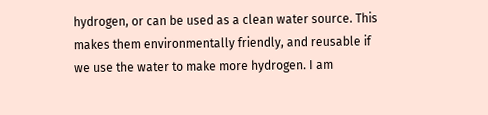hydrogen, or can be used as a clean water source. This makes them environmentally friendly, and reusable if we use the water to make more hydrogen. I am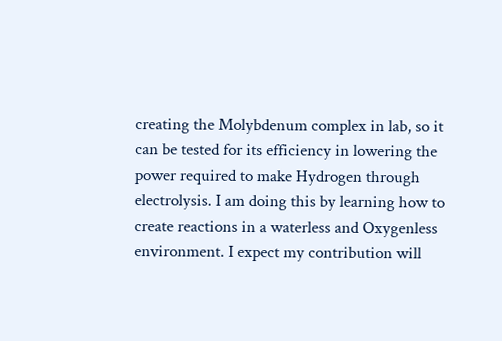creating the Molybdenum complex in lab, so it can be tested for its efficiency in lowering the power required to make Hydrogen through electrolysis. I am doing this by learning how to create reactions in a waterless and Oxygenless environment. I expect my contribution will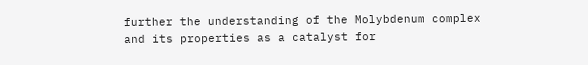further the understanding of the Molybdenum complex and its properties as a catalyst for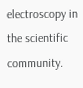electroscopy in the scientific community.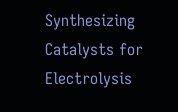Synthesizing Catalysts for Electrolysis